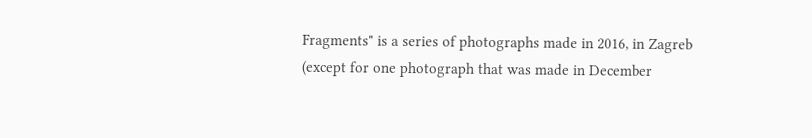Fragments" is a series of photographs made in 2016, in Zagreb (except for one photograph that was made in December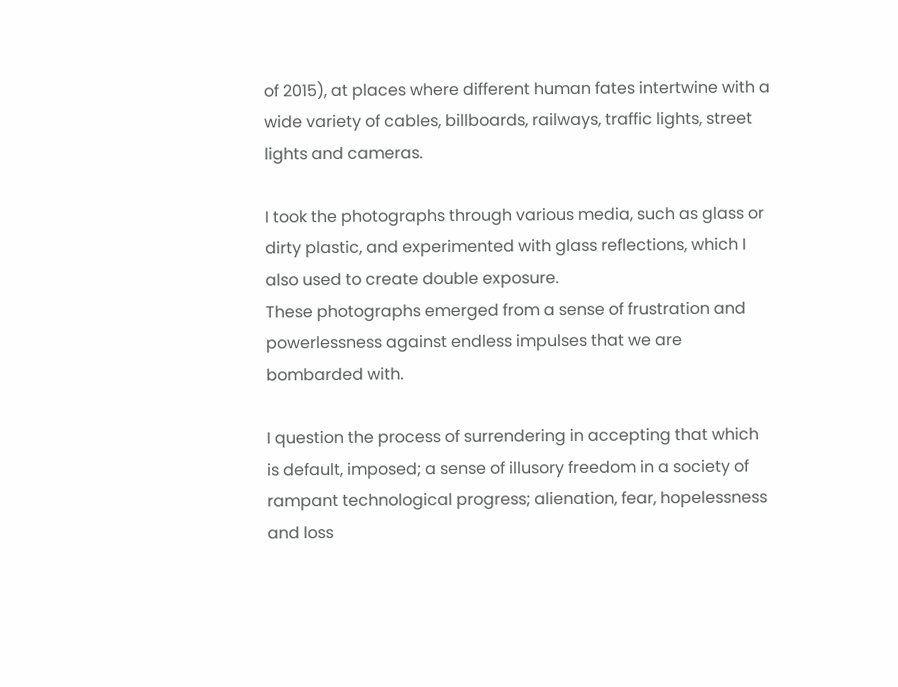of 2015), at places where different human fates intertwine with a wide variety of cables, billboards, railways, traffic lights, street lights and cameras.

I took the photographs through various media, such as glass or dirty plastic, and experimented with glass reflections, which I also used to create double exposure.
These photographs emerged from a sense of frustration and powerlessness against endless impulses that we are bombarded with.

I question the process of surrendering in accepting that which is default, imposed; a sense of illusory freedom in a society of rampant technological progress; alienation, fear, hopelessness and loss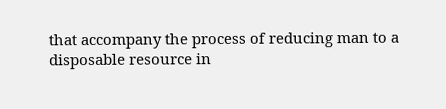that accompany the process of reducing man to a disposable resource in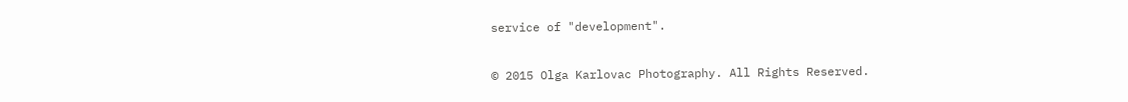service of "development".

© 2015 Olga Karlovac Photography. All Rights Reserved.